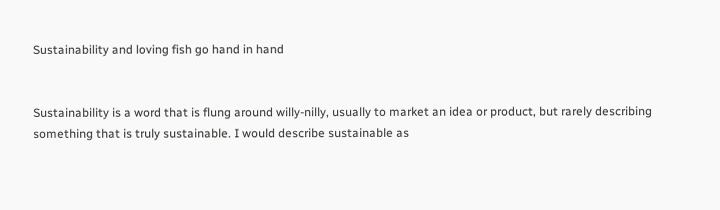Sustainability and loving fish go hand in hand


Sustainability is a word that is flung around willy-nilly, usually to market an idea or product, but rarely describing something that is truly sustainable. I would describe sustainable as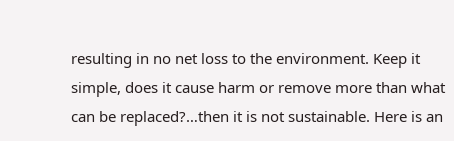resulting in no net loss to the environment. Keep it simple, does it cause harm or remove more than what can be replaced?…then it is not sustainable. Here is an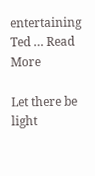entertaining Ted … Read More

Let there be light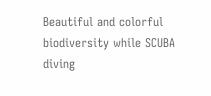Beautiful and colorful biodiversity while SCUBA diving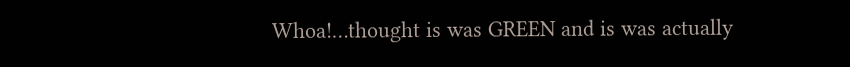Whoa!…thought is was GREEN and is was actually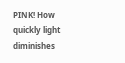PINK! How quickly light diminishes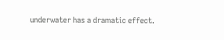underwater has a dramatic effect.